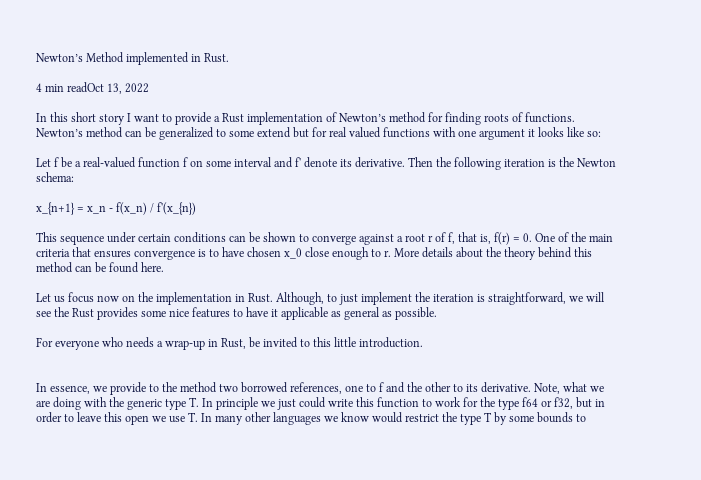Newton’s Method implemented in Rust.

4 min readOct 13, 2022

In this short story I want to provide a Rust implementation of Newton’s method for finding roots of functions. Newton’s method can be generalized to some extend but for real valued functions with one argument it looks like so:

Let f be a real-valued function f on some interval and f' denote its derivative. Then the following iteration is the Newton schema:

x_{n+1} = x_n - f(x_n) / f'(x_{n})

This sequence under certain conditions can be shown to converge against a root r of f, that is, f(r) = 0. One of the main criteria that ensures convergence is to have chosen x_0 close enough to r. More details about the theory behind this method can be found here.

Let us focus now on the implementation in Rust. Although, to just implement the iteration is straightforward, we will see the Rust provides some nice features to have it applicable as general as possible.

For everyone who needs a wrap-up in Rust, be invited to this little introduction.


In essence, we provide to the method two borrowed references, one to f and the other to its derivative. Note, what we are doing with the generic type T. In principle we just could write this function to work for the type f64 or f32, but in order to leave this open we use T. In many other languages we know would restrict the type T by some bounds to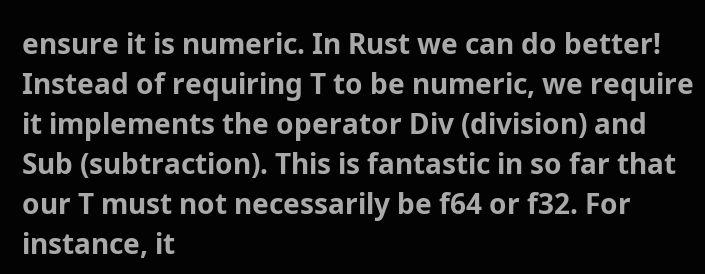ensure it is numeric. In Rust we can do better! Instead of requiring T to be numeric, we require it implements the operator Div (division) and Sub (subtraction). This is fantastic in so far that our T must not necessarily be f64 or f32. For instance, it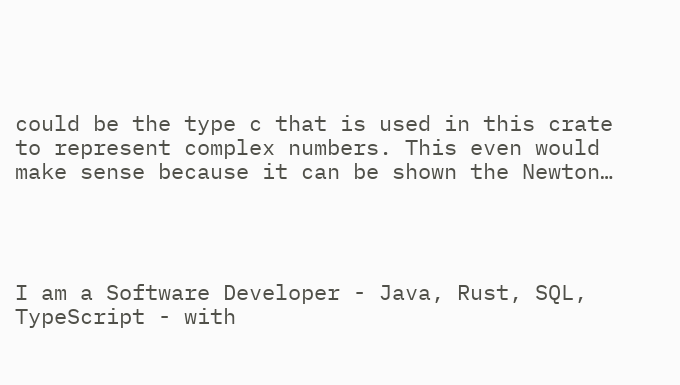could be the type c that is used in this crate to represent complex numbers. This even would make sense because it can be shown the Newton…




I am a Software Developer - Java, Rust, SQL, TypeScript - with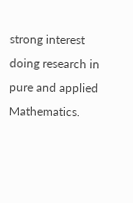strong interest doing research in pure and applied Mathematics.